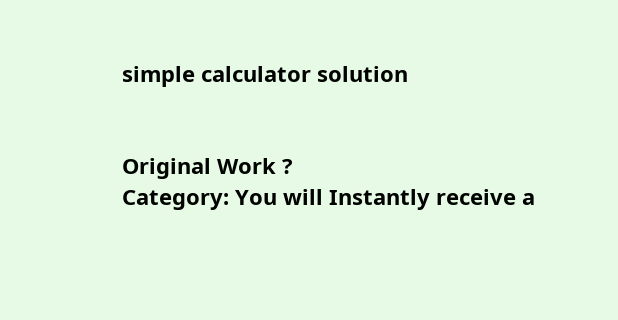simple calculator solution


Original Work ?
Category: You will Instantly receive a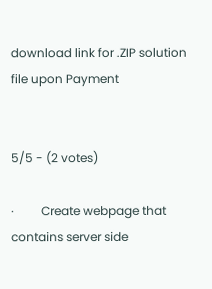download link for .ZIP solution file upon Payment


5/5 - (2 votes)

·         Create webpage that contains server side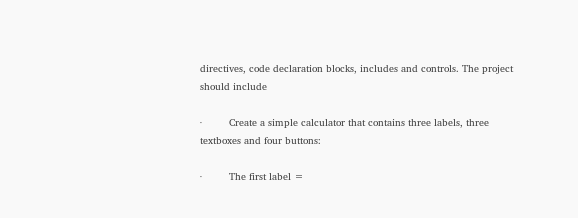directives, code declaration blocks, includes and controls. The project should include

·         Create a simple calculator that contains three labels, three textboxes and four buttons:

·         The first label =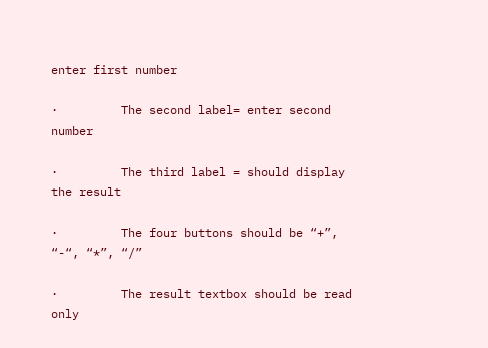enter first number

·         The second label= enter second number

·         The third label = should display the result

·         The four buttons should be “+”, “-“, “*”, “/”

·         The result textbox should be read only